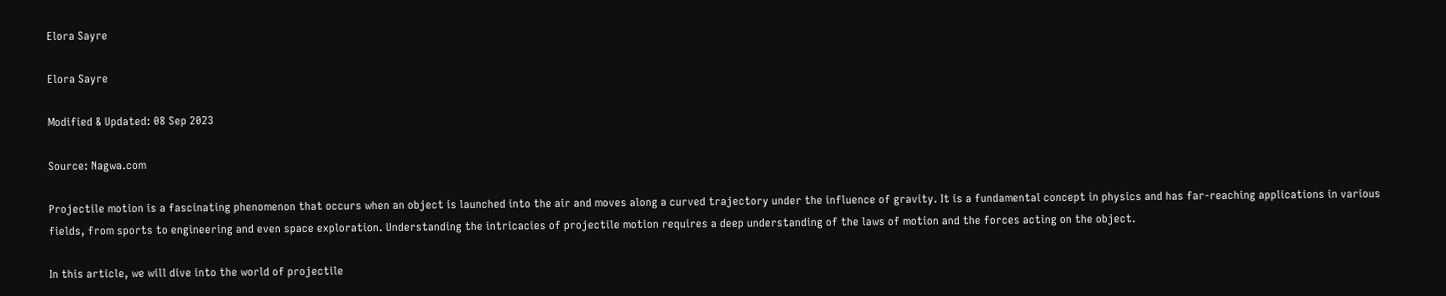Elora Sayre

Elora Sayre

Modified & Updated: 08 Sep 2023

Source: Nagwa.com

Projectile motion is a fascinating phenomenon that occurs when an object is launched into the air and moves along a curved trajectory under the influence of gravity. It is a fundamental concept in physics and has far-reaching applications in various fields, from sports to engineering and even space exploration. Understanding the intricacies of projectile motion requires a deep understanding of the laws of motion and the forces acting on the object.

In this article, we will dive into the world of projectile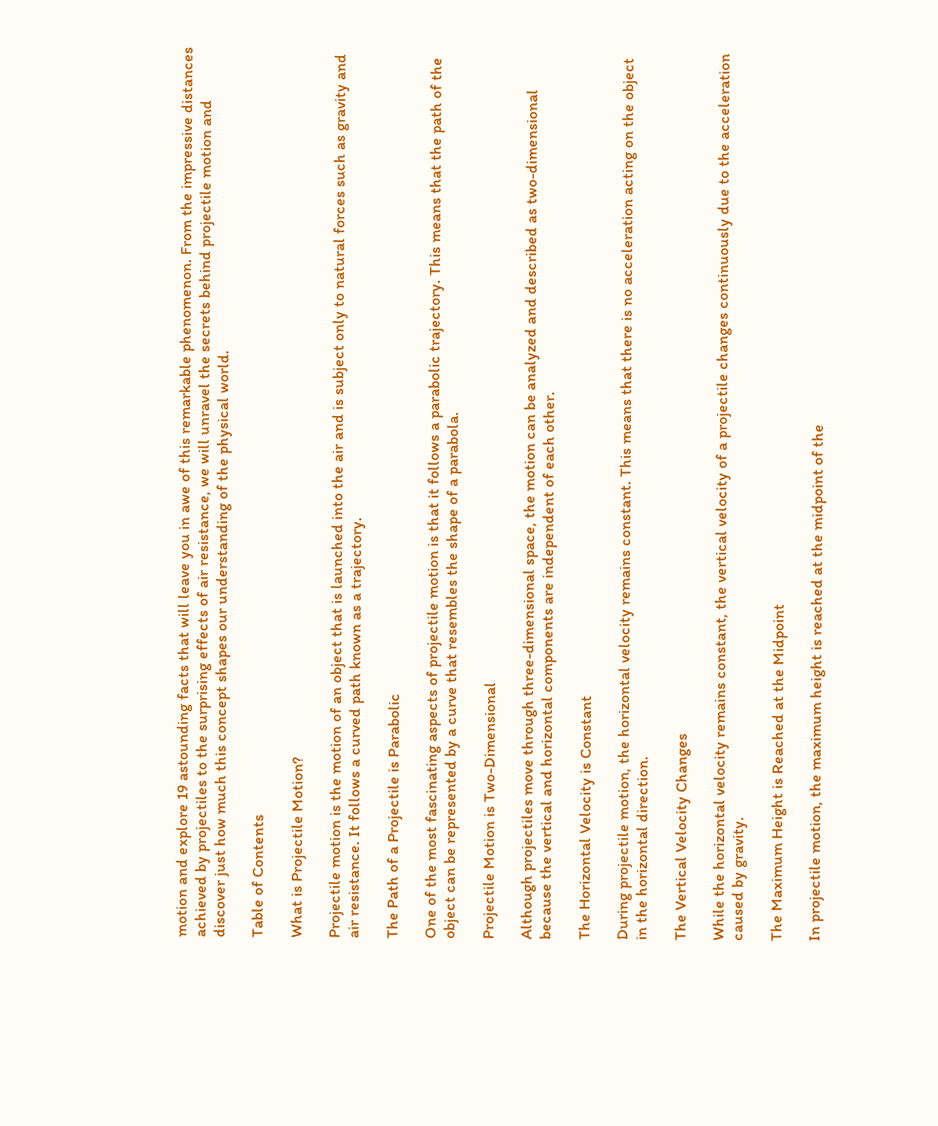motion and explore 19 astounding facts that will leave you in awe of this remarkable phenomenon. From the impressive distances achieved by projectiles to the surprising effects of air resistance, we will unravel the secrets behind projectile motion and discover just how much this concept shapes our understanding of the physical world.

Table of Contents

What is Projectile Motion?

Projectile motion is the motion of an object that is launched into the air and is subject only to natural forces such as gravity and air resistance. It follows a curved path known as a trajectory.

The Path of a Projectile is Parabolic

One of the most fascinating aspects of projectile motion is that it follows a parabolic trajectory. This means that the path of the object can be represented by a curve that resembles the shape of a parabola.

Projectile Motion is Two-Dimensional

Although projectiles move through three-dimensional space, the motion can be analyzed and described as two-dimensional because the vertical and horizontal components are independent of each other.

The Horizontal Velocity is Constant

During projectile motion, the horizontal velocity remains constant. This means that there is no acceleration acting on the object in the horizontal direction.

The Vertical Velocity Changes

While the horizontal velocity remains constant, the vertical velocity of a projectile changes continuously due to the acceleration caused by gravity.

The Maximum Height is Reached at the Midpoint

In projectile motion, the maximum height is reached at the midpoint of the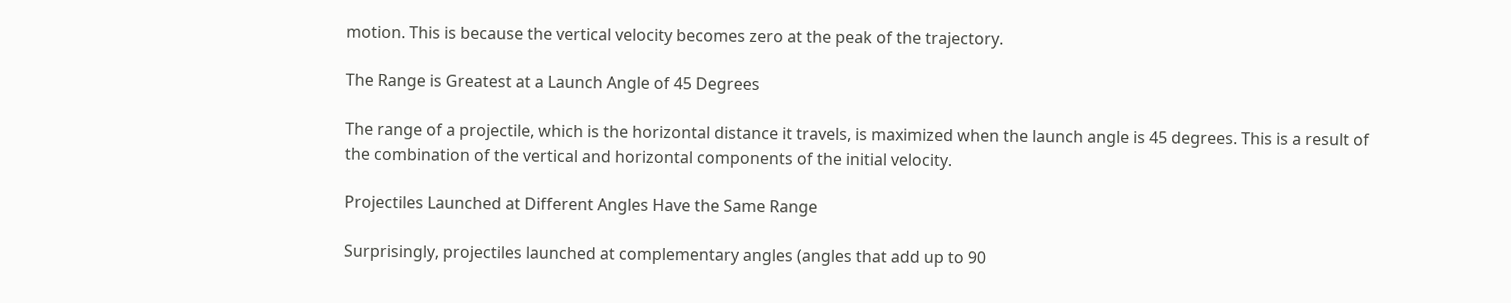motion. This is because the vertical velocity becomes zero at the peak of the trajectory.

The Range is Greatest at a Launch Angle of 45 Degrees

The range of a projectile, which is the horizontal distance it travels, is maximized when the launch angle is 45 degrees. This is a result of the combination of the vertical and horizontal components of the initial velocity.

Projectiles Launched at Different Angles Have the Same Range

Surprisingly, projectiles launched at complementary angles (angles that add up to 90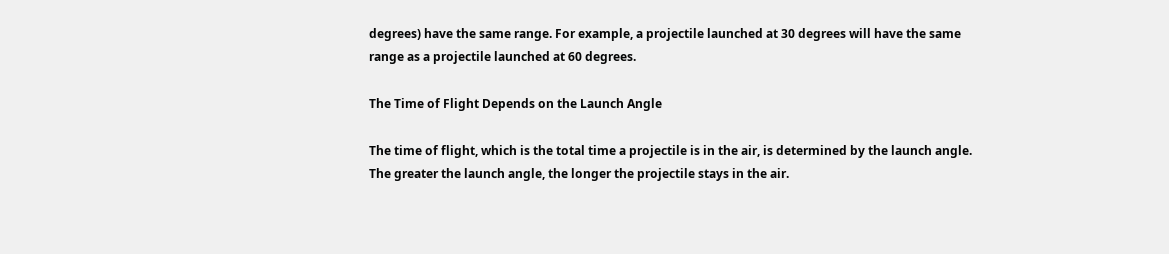degrees) have the same range. For example, a projectile launched at 30 degrees will have the same range as a projectile launched at 60 degrees.

The Time of Flight Depends on the Launch Angle

The time of flight, which is the total time a projectile is in the air, is determined by the launch angle. The greater the launch angle, the longer the projectile stays in the air.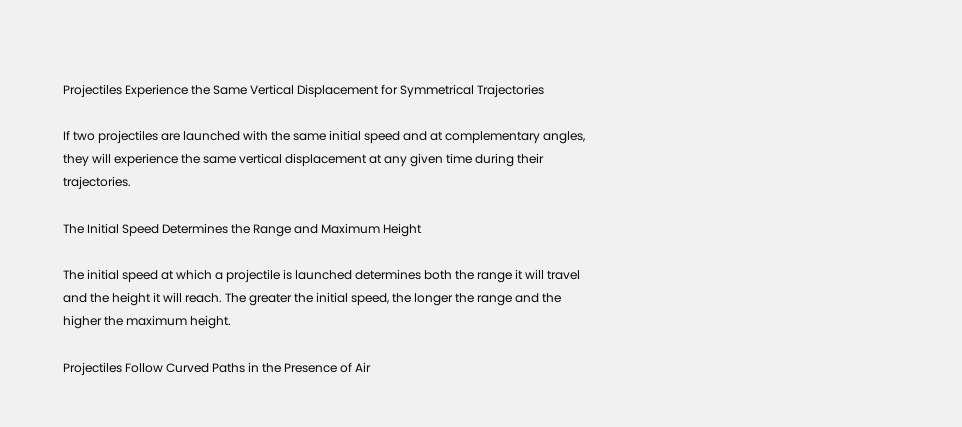Projectiles Experience the Same Vertical Displacement for Symmetrical Trajectories

If two projectiles are launched with the same initial speed and at complementary angles, they will experience the same vertical displacement at any given time during their trajectories.

The Initial Speed Determines the Range and Maximum Height

The initial speed at which a projectile is launched determines both the range it will travel and the height it will reach. The greater the initial speed, the longer the range and the higher the maximum height.

Projectiles Follow Curved Paths in the Presence of Air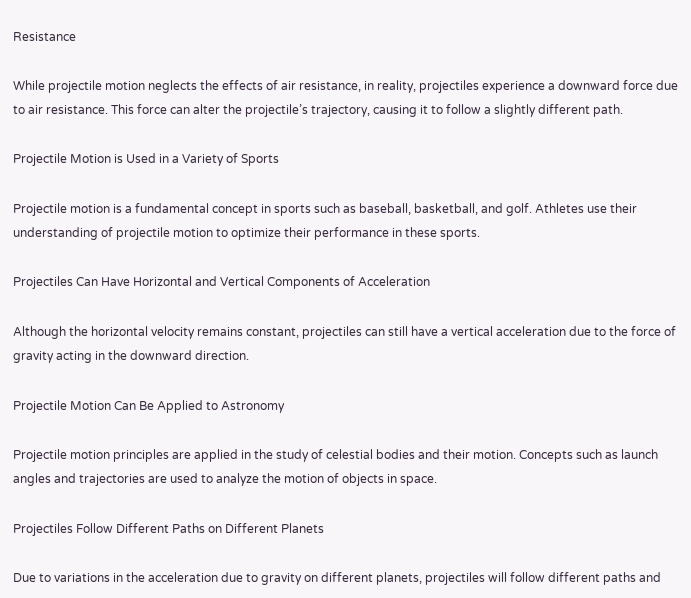Resistance

While projectile motion neglects the effects of air resistance, in reality, projectiles experience a downward force due to air resistance. This force can alter the projectile’s trajectory, causing it to follow a slightly different path.

Projectile Motion is Used in a Variety of Sports

Projectile motion is a fundamental concept in sports such as baseball, basketball, and golf. Athletes use their understanding of projectile motion to optimize their performance in these sports.

Projectiles Can Have Horizontal and Vertical Components of Acceleration

Although the horizontal velocity remains constant, projectiles can still have a vertical acceleration due to the force of gravity acting in the downward direction.

Projectile Motion Can Be Applied to Astronomy

Projectile motion principles are applied in the study of celestial bodies and their motion. Concepts such as launch angles and trajectories are used to analyze the motion of objects in space.

Projectiles Follow Different Paths on Different Planets

Due to variations in the acceleration due to gravity on different planets, projectiles will follow different paths and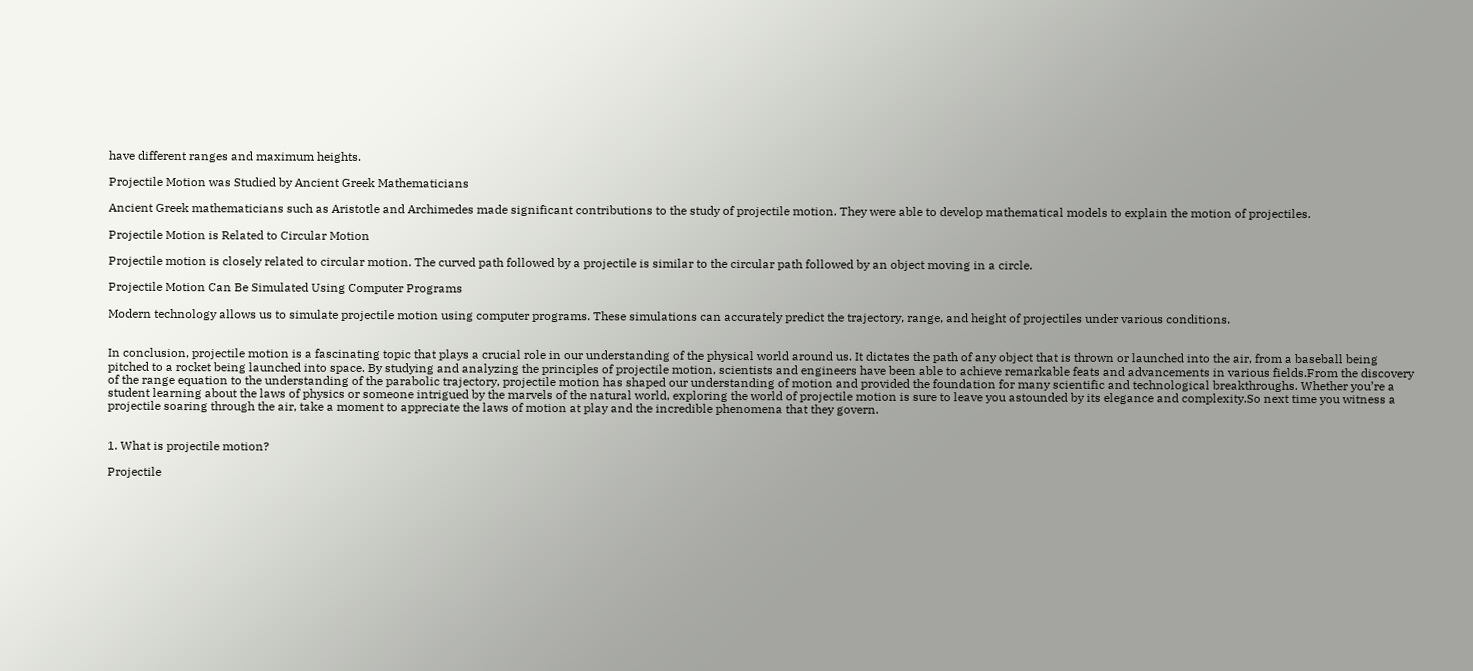have different ranges and maximum heights.

Projectile Motion was Studied by Ancient Greek Mathematicians

Ancient Greek mathematicians such as Aristotle and Archimedes made significant contributions to the study of projectile motion. They were able to develop mathematical models to explain the motion of projectiles.

Projectile Motion is Related to Circular Motion

Projectile motion is closely related to circular motion. The curved path followed by a projectile is similar to the circular path followed by an object moving in a circle.

Projectile Motion Can Be Simulated Using Computer Programs

Modern technology allows us to simulate projectile motion using computer programs. These simulations can accurately predict the trajectory, range, and height of projectiles under various conditions.


In conclusion, projectile motion is a fascinating topic that plays a crucial role in our understanding of the physical world around us. It dictates the path of any object that is thrown or launched into the air, from a baseball being pitched to a rocket being launched into space. By studying and analyzing the principles of projectile motion, scientists and engineers have been able to achieve remarkable feats and advancements in various fields.From the discovery of the range equation to the understanding of the parabolic trajectory, projectile motion has shaped our understanding of motion and provided the foundation for many scientific and technological breakthroughs. Whether you’re a student learning about the laws of physics or someone intrigued by the marvels of the natural world, exploring the world of projectile motion is sure to leave you astounded by its elegance and complexity.So next time you witness a projectile soaring through the air, take a moment to appreciate the laws of motion at play and the incredible phenomena that they govern.


1. What is projectile motion?

Projectile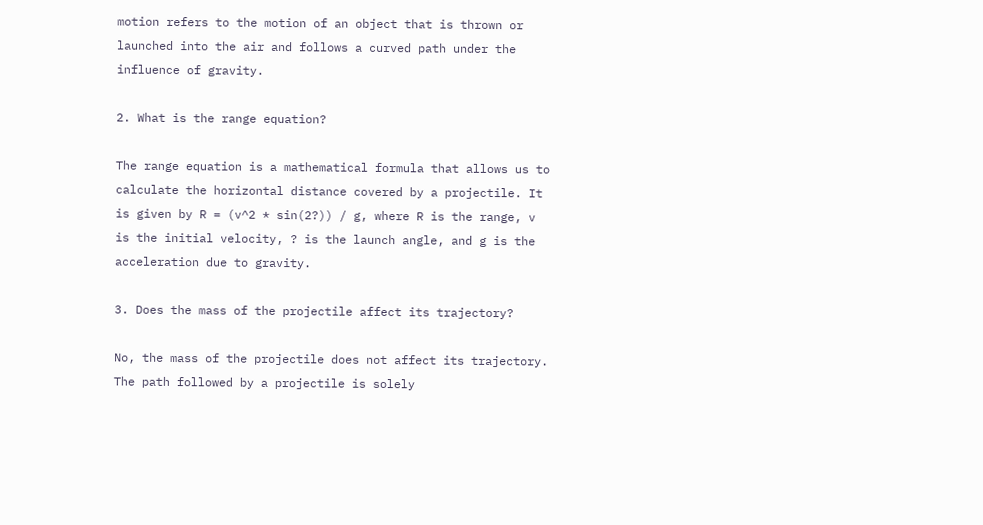motion refers to the motion of an object that is thrown or launched into the air and follows a curved path under the influence of gravity.

2. What is the range equation?

The range equation is a mathematical formula that allows us to calculate the horizontal distance covered by a projectile. It is given by R = (v^2 * sin(2?)) / g, where R is the range, v is the initial velocity, ? is the launch angle, and g is the acceleration due to gravity.

3. Does the mass of the projectile affect its trajectory?

No, the mass of the projectile does not affect its trajectory. The path followed by a projectile is solely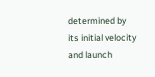determined by its initial velocity and launch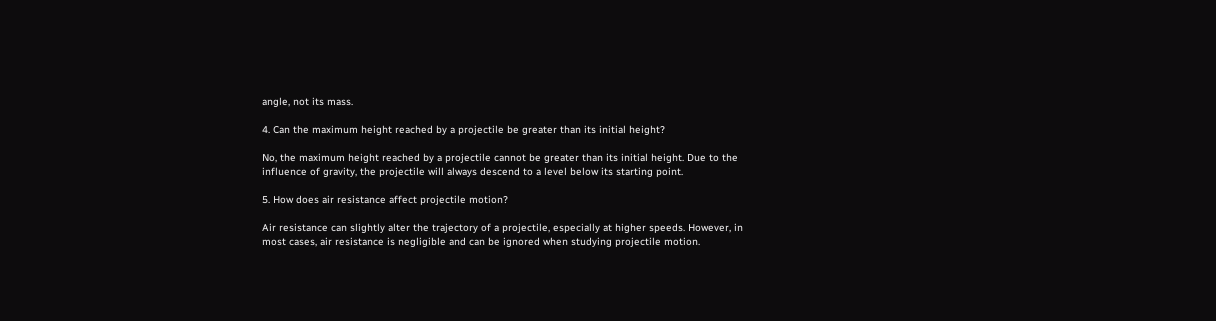angle, not its mass.

4. Can the maximum height reached by a projectile be greater than its initial height?

No, the maximum height reached by a projectile cannot be greater than its initial height. Due to the influence of gravity, the projectile will always descend to a level below its starting point.

5. How does air resistance affect projectile motion?

Air resistance can slightly alter the trajectory of a projectile, especially at higher speeds. However, in most cases, air resistance is negligible and can be ignored when studying projectile motion.